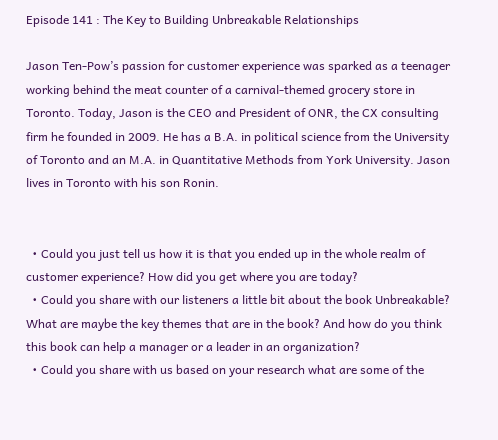Episode 141 : The Key to Building Unbreakable Relationships

Jason Ten-Pow’s passion for customer experience was sparked as a teenager working behind the meat counter of a carnival-themed grocery store in Toronto. Today, Jason is the CEO and President of ONR, the CX consulting firm he founded in 2009. He has a B.A. in political science from the University of Toronto and an M.A. in Quantitative Methods from York University. Jason lives in Toronto with his son Ronin.


  • Could you just tell us how it is that you ended up in the whole realm of customer experience? How did you get where you are today?
  • Could you share with our listeners a little bit about the book Unbreakable? What are maybe the key themes that are in the book? And how do you think this book can help a manager or a leader in an organization?
  • Could you share with us based on your research what are some of the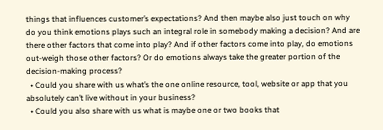things that influences customer’s expectations? And then maybe also just touch on why do you think emotions plays such an integral role in somebody making a decision? And are there other factors that come into play? And if other factors come into play, do emotions out-weigh those other factors? Or do emotions always take the greater portion of the decision-making process?
  • Could you share with us what’s the one online resource, tool, website or app that you absolutely can’t live without in your business?
  • Could you also share with us what is maybe one or two books that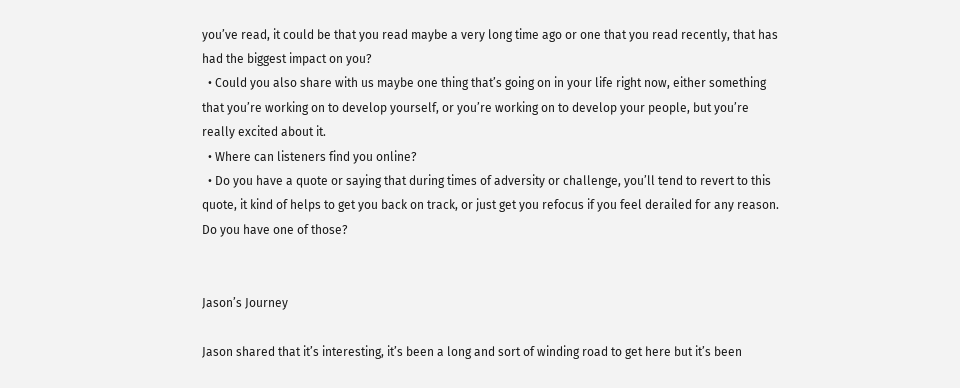you’ve read, it could be that you read maybe a very long time ago or one that you read recently, that has had the biggest impact on you?
  • Could you also share with us maybe one thing that’s going on in your life right now, either something that you’re working on to develop yourself, or you’re working on to develop your people, but you’re really excited about it.
  • Where can listeners find you online?
  • Do you have a quote or saying that during times of adversity or challenge, you’ll tend to revert to this quote, it kind of helps to get you back on track, or just get you refocus if you feel derailed for any reason. Do you have one of those?


Jason’s Journey

Jason shared that it’s interesting, it’s been a long and sort of winding road to get here but it’s been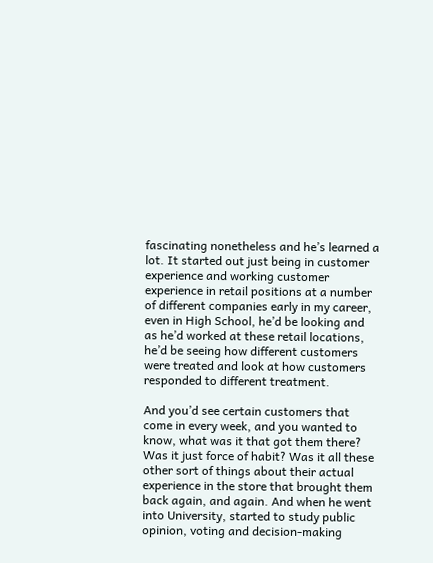fascinating nonetheless and he’s learned a lot. It started out just being in customer experience and working customer experience in retail positions at a number of different companies early in my career, even in High School, he’d be looking and as he’d worked at these retail locations, he’d be seeing how different customers were treated and look at how customers responded to different treatment.

And you’d see certain customers that come in every week, and you wanted to know, what was it that got them there? Was it just force of habit? Was it all these other sort of things about their actual experience in the store that brought them back again, and again. And when he went into University, started to study public opinion, voting and decision-making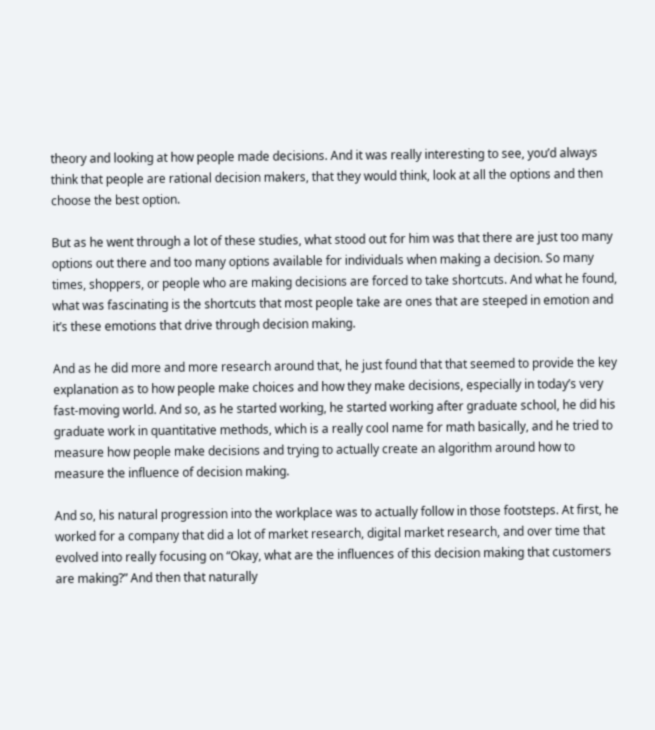theory and looking at how people made decisions. And it was really interesting to see, you’d always think that people are rational decision makers, that they would think, look at all the options and then choose the best option.

But as he went through a lot of these studies, what stood out for him was that there are just too many options out there and too many options available for individuals when making a decision. So many times, shoppers, or people who are making decisions are forced to take shortcuts. And what he found, what was fascinating is the shortcuts that most people take are ones that are steeped in emotion and it’s these emotions that drive through decision making.

And as he did more and more research around that, he just found that that seemed to provide the key explanation as to how people make choices and how they make decisions, especially in today’s very fast-moving world. And so, as he started working, he started working after graduate school, he did his graduate work in quantitative methods, which is a really cool name for math basically, and he tried to measure how people make decisions and trying to actually create an algorithm around how to measure the influence of decision making.

And so, his natural progression into the workplace was to actually follow in those footsteps. At first, he worked for a company that did a lot of market research, digital market research, and over time that evolved into really focusing on “Okay, what are the influences of this decision making that customers are making?” And then that naturally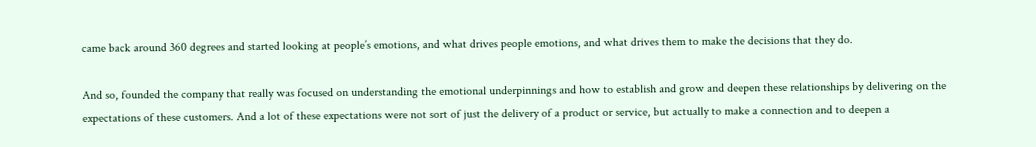came back around 360 degrees and started looking at people’s emotions, and what drives people emotions, and what drives them to make the decisions that they do.

And so, founded the company that really was focused on understanding the emotional underpinnings and how to establish and grow and deepen these relationships by delivering on the expectations of these customers. And a lot of these expectations were not sort of just the delivery of a product or service, but actually to make a connection and to deepen a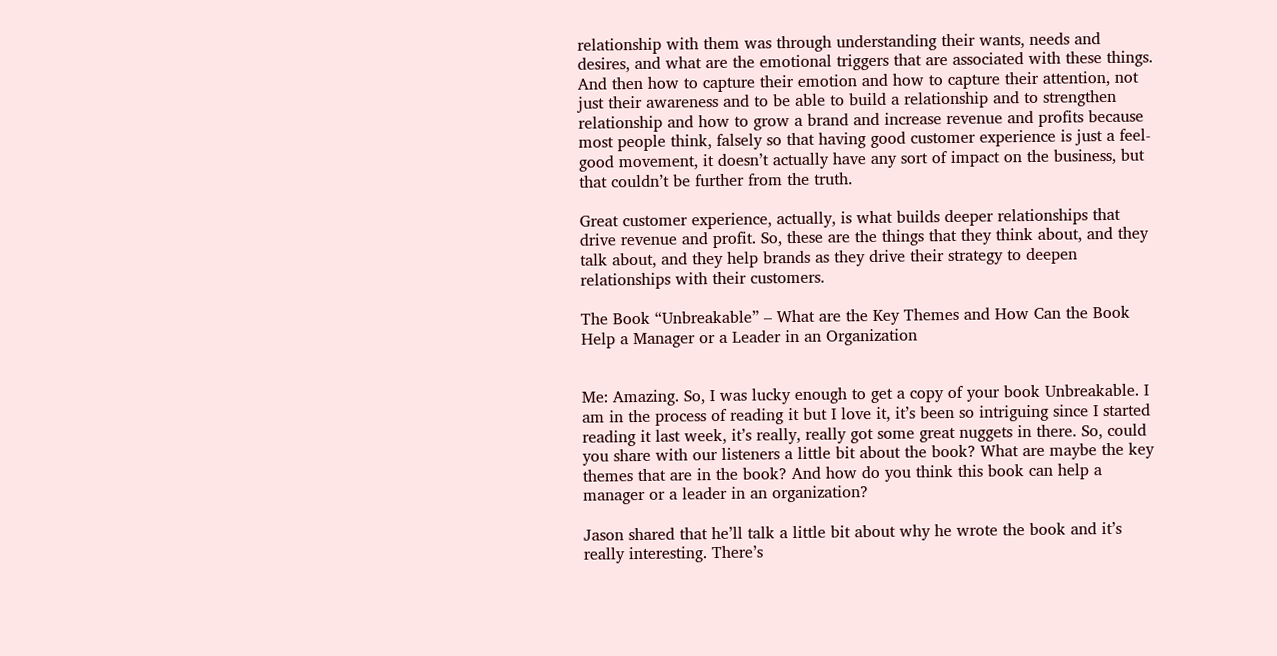relationship with them was through understanding their wants, needs and desires, and what are the emotional triggers that are associated with these things. And then how to capture their emotion and how to capture their attention, not just their awareness and to be able to build a relationship and to strengthen relationship and how to grow a brand and increase revenue and profits because most people think, falsely so that having good customer experience is just a feel-good movement, it doesn’t actually have any sort of impact on the business, but that couldn’t be further from the truth.

Great customer experience, actually, is what builds deeper relationships that drive revenue and profit. So, these are the things that they think about, and they talk about, and they help brands as they drive their strategy to deepen relationships with their customers.

The Book “Unbreakable” – What are the Key Themes and How Can the Book Help a Manager or a Leader in an Organization


Me: Amazing. So, I was lucky enough to get a copy of your book Unbreakable. I am in the process of reading it but I love it, it’s been so intriguing since I started reading it last week, it’s really, really got some great nuggets in there. So, could you share with our listeners a little bit about the book? What are maybe the key themes that are in the book? And how do you think this book can help a manager or a leader in an organization?

Jason shared that he’ll talk a little bit about why he wrote the book and it’s really interesting. There’s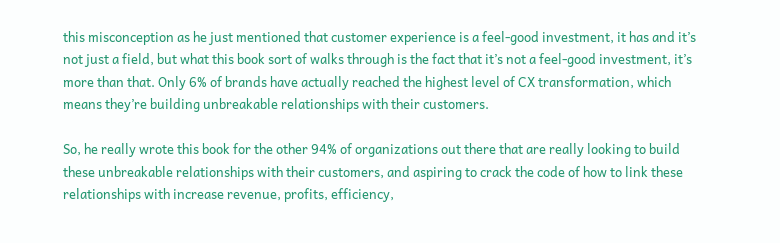this misconception as he just mentioned that customer experience is a feel-good investment, it has and it’s not just a field, but what this book sort of walks through is the fact that it’s not a feel-good investment, it’s more than that. Only 6% of brands have actually reached the highest level of CX transformation, which means they’re building unbreakable relationships with their customers.

So, he really wrote this book for the other 94% of organizations out there that are really looking to build these unbreakable relationships with their customers, and aspiring to crack the code of how to link these relationships with increase revenue, profits, efficiency,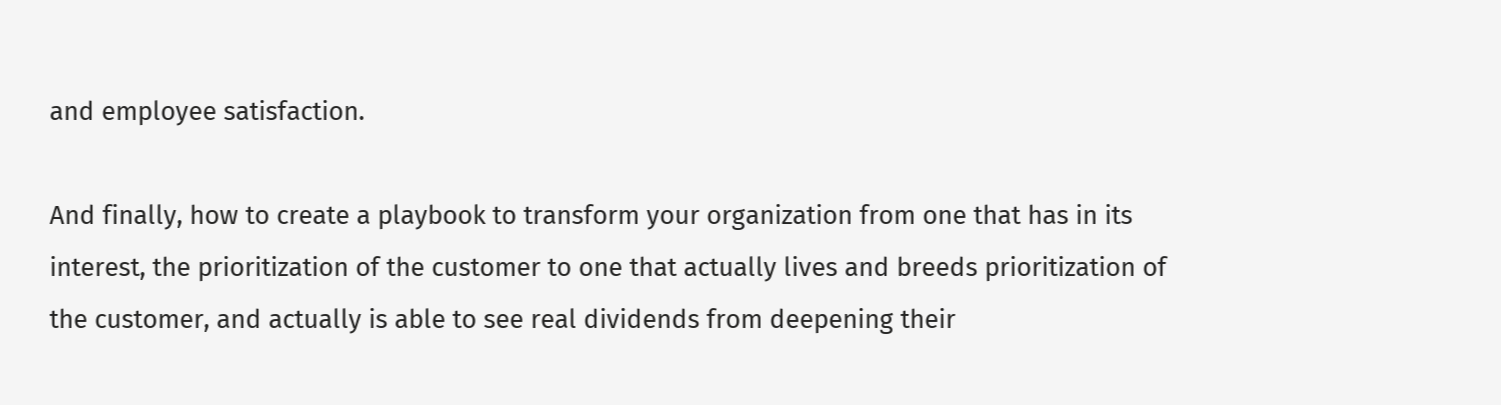and employee satisfaction.

And finally, how to create a playbook to transform your organization from one that has in its interest, the prioritization of the customer to one that actually lives and breeds prioritization of the customer, and actually is able to see real dividends from deepening their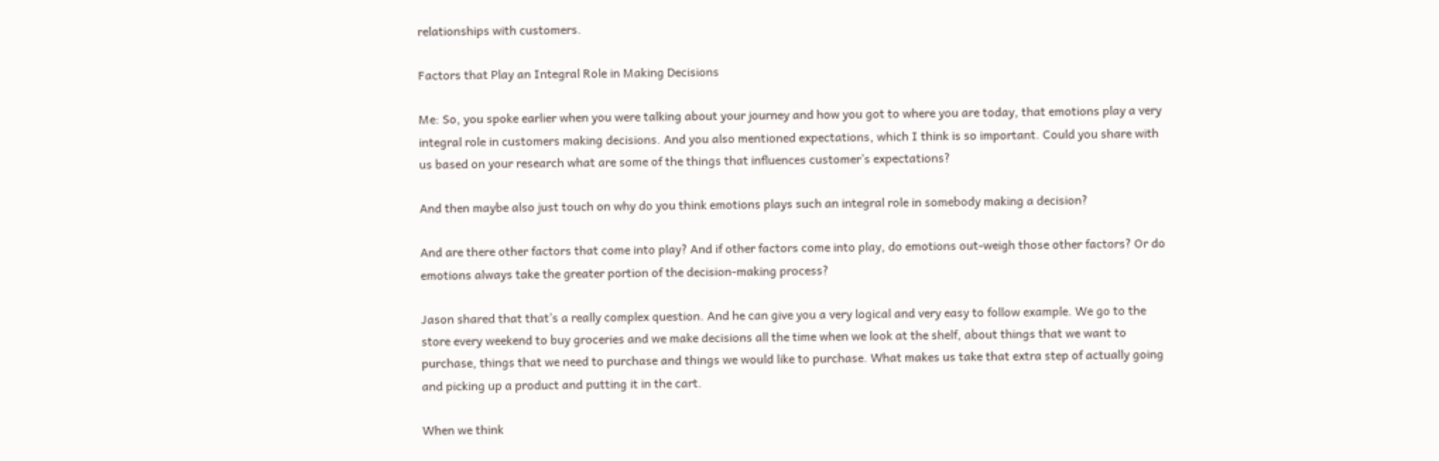relationships with customers.

Factors that Play an Integral Role in Making Decisions

Me: So, you spoke earlier when you were talking about your journey and how you got to where you are today, that emotions play a very integral role in customers making decisions. And you also mentioned expectations, which I think is so important. Could you share with us based on your research what are some of the things that influences customer’s expectations?

And then maybe also just touch on why do you think emotions plays such an integral role in somebody making a decision?

And are there other factors that come into play? And if other factors come into play, do emotions out-weigh those other factors? Or do emotions always take the greater portion of the decision-making process?

Jason shared that that’s a really complex question. And he can give you a very logical and very easy to follow example. We go to the store every weekend to buy groceries and we make decisions all the time when we look at the shelf, about things that we want to purchase, things that we need to purchase and things we would like to purchase. What makes us take that extra step of actually going and picking up a product and putting it in the cart.

When we think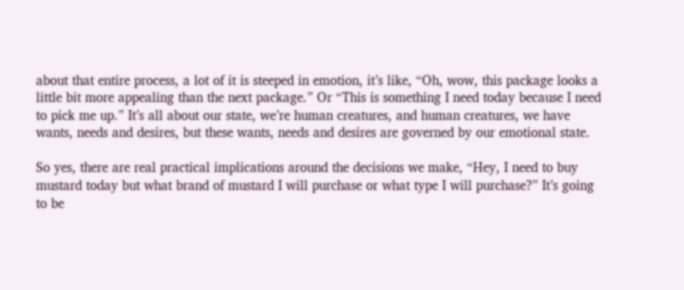about that entire process, a lot of it is steeped in emotion, it’s like, “Oh, wow, this package looks a little bit more appealing than the next package.” Or “This is something I need today because I need to pick me up.” It’s all about our state, we’re human creatures, and human creatures, we have wants, needs and desires, but these wants, needs and desires are governed by our emotional state.

So yes, there are real practical implications around the decisions we make, “Hey, I need to buy mustard today but what brand of mustard I will purchase or what type I will purchase?” It’s going to be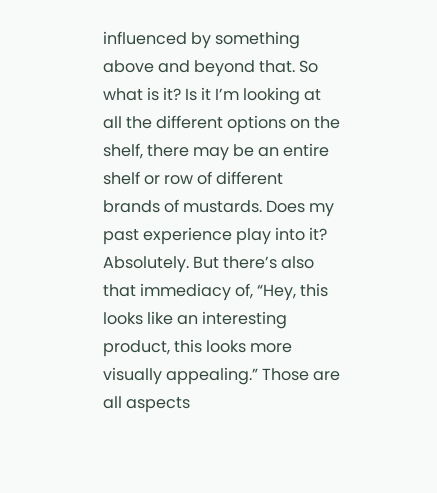influenced by something above and beyond that. So what is it? Is it I’m looking at all the different options on the shelf, there may be an entire shelf or row of different brands of mustards. Does my past experience play into it? Absolutely. But there’s also that immediacy of, “Hey, this looks like an interesting product, this looks more visually appealing.” Those are all aspects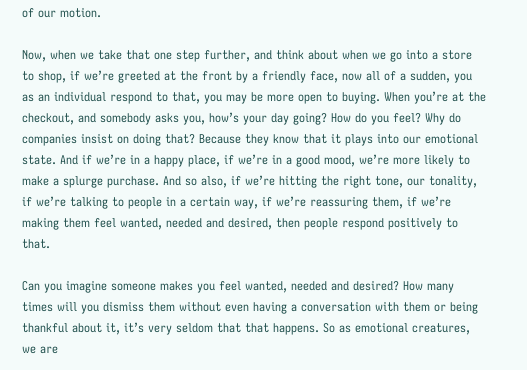of our motion.

Now, when we take that one step further, and think about when we go into a store to shop, if we’re greeted at the front by a friendly face, now all of a sudden, you as an individual respond to that, you may be more open to buying. When you’re at the checkout, and somebody asks you, how’s your day going? How do you feel? Why do companies insist on doing that? Because they know that it plays into our emotional state. And if we’re in a happy place, if we’re in a good mood, we’re more likely to make a splurge purchase. And so also, if we’re hitting the right tone, our tonality, if we’re talking to people in a certain way, if we’re reassuring them, if we’re making them feel wanted, needed and desired, then people respond positively to that.

Can you imagine someone makes you feel wanted, needed and desired? How many times will you dismiss them without even having a conversation with them or being thankful about it, it’s very seldom that that happens. So as emotional creatures, we are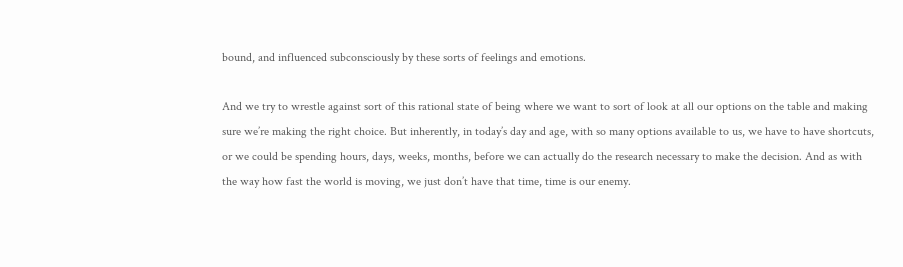bound, and influenced subconsciously by these sorts of feelings and emotions.

And we try to wrestle against sort of this rational state of being where we want to sort of look at all our options on the table and making sure we’re making the right choice. But inherently, in today’s day and age, with so many options available to us, we have to have shortcuts, or we could be spending hours, days, weeks, months, before we can actually do the research necessary to make the decision. And as with the way how fast the world is moving, we just don’t have that time, time is our enemy.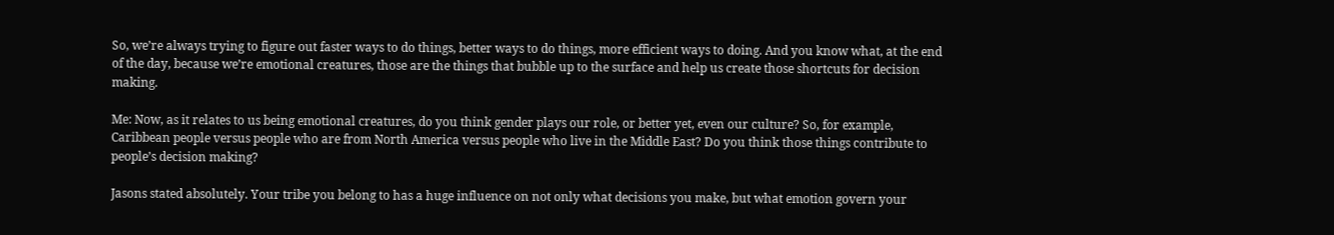So, we’re always trying to figure out faster ways to do things, better ways to do things, more efficient ways to doing. And you know what, at the end of the day, because we’re emotional creatures, those are the things that bubble up to the surface and help us create those shortcuts for decision making.

Me: Now, as it relates to us being emotional creatures, do you think gender plays our role, or better yet, even our culture? So, for example, Caribbean people versus people who are from North America versus people who live in the Middle East? Do you think those things contribute to people’s decision making?

Jasons stated absolutely. Your tribe you belong to has a huge influence on not only what decisions you make, but what emotion govern your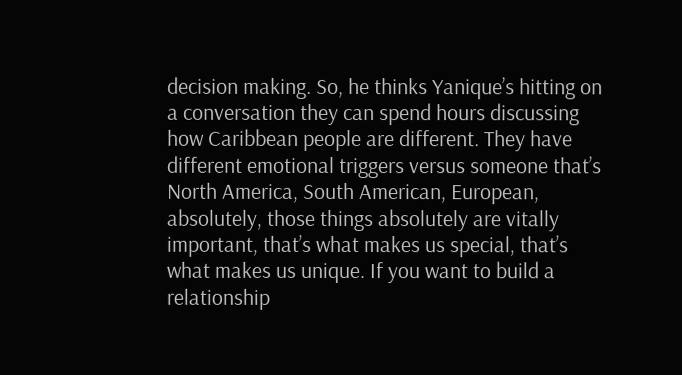decision making. So, he thinks Yanique’s hitting on a conversation they can spend hours discussing how Caribbean people are different. They have different emotional triggers versus someone that’s North America, South American, European, absolutely, those things absolutely are vitally important, that’s what makes us special, that’s what makes us unique. If you want to build a relationship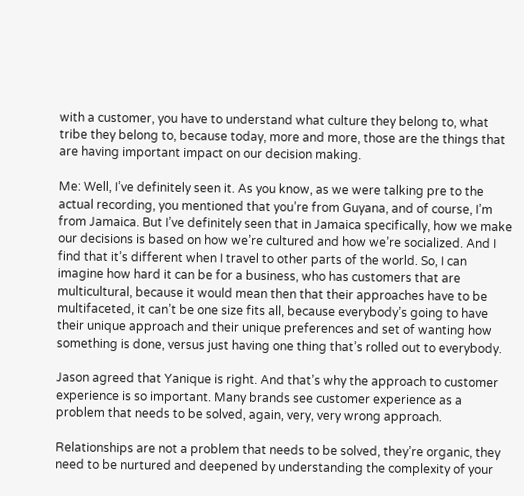with a customer, you have to understand what culture they belong to, what tribe they belong to, because today, more and more, those are the things that are having important impact on our decision making.

Me: Well, I’ve definitely seen it. As you know, as we were talking pre to the actual recording, you mentioned that you’re from Guyana, and of course, I’m from Jamaica. But I’ve definitely seen that in Jamaica specifically, how we make our decisions is based on how we’re cultured and how we’re socialized. And I find that it’s different when I travel to other parts of the world. So, I can imagine how hard it can be for a business, who has customers that are multicultural, because it would mean then that their approaches have to be multifaceted, it can’t be one size fits all, because everybody’s going to have their unique approach and their unique preferences and set of wanting how something is done, versus just having one thing that’s rolled out to everybody.

Jason agreed that Yanique is right. And that’s why the approach to customer experience is so important. Many brands see customer experience as a problem that needs to be solved, again, very, very wrong approach.

Relationships are not a problem that needs to be solved, they’re organic, they need to be nurtured and deepened by understanding the complexity of your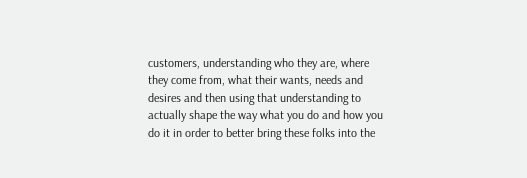customers, understanding who they are, where they come from, what their wants, needs and desires and then using that understanding to actually shape the way what you do and how you do it in order to better bring these folks into the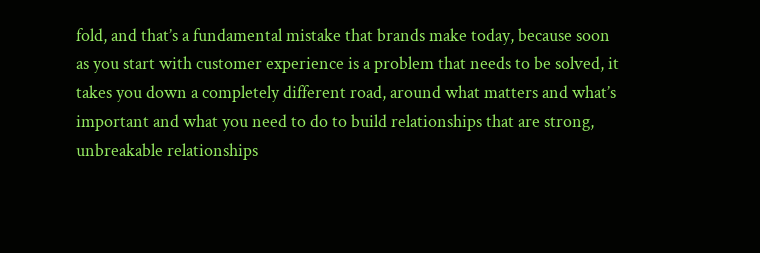fold, and that’s a fundamental mistake that brands make today, because soon as you start with customer experience is a problem that needs to be solved, it takes you down a completely different road, around what matters and what’s important and what you need to do to build relationships that are strong, unbreakable relationships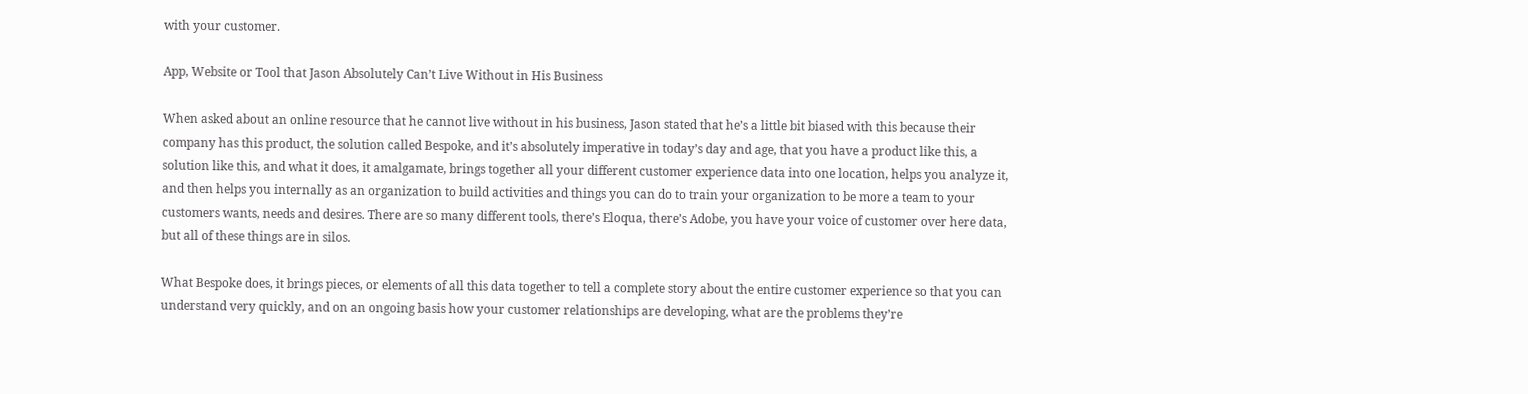with your customer.

App, Website or Tool that Jason Absolutely Can’t Live Without in His Business

When asked about an online resource that he cannot live without in his business, Jason stated that he’s a little bit biased with this because their company has this product, the solution called Bespoke, and it’s absolutely imperative in today’s day and age, that you have a product like this, a solution like this, and what it does, it amalgamate, brings together all your different customer experience data into one location, helps you analyze it, and then helps you internally as an organization to build activities and things you can do to train your organization to be more a team to your customers wants, needs and desires. There are so many different tools, there’s Eloqua, there’s Adobe, you have your voice of customer over here data, but all of these things are in silos.

What Bespoke does, it brings pieces, or elements of all this data together to tell a complete story about the entire customer experience so that you can understand very quickly, and on an ongoing basis how your customer relationships are developing, what are the problems they’re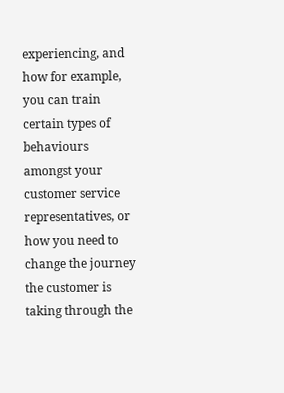experiencing, and how for example, you can train certain types of behaviours amongst your customer service representatives, or how you need to change the journey the customer is taking through the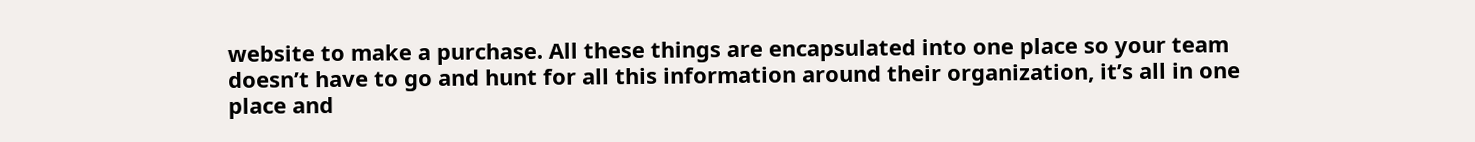website to make a purchase. All these things are encapsulated into one place so your team doesn’t have to go and hunt for all this information around their organization, it’s all in one place and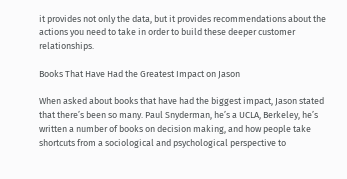it provides not only the data, but it provides recommendations about the actions you need to take in order to build these deeper customer relationships.

Books That Have Had the Greatest Impact on Jason

When asked about books that have had the biggest impact, Jason stated that there’s been so many. Paul Snyderman, he’s a UCLA, Berkeley, he’s written a number of books on decision making, and how people take shortcuts from a sociological and psychological perspective to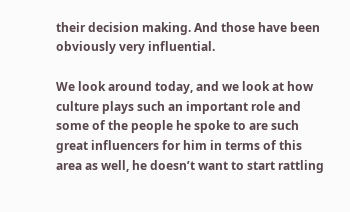their decision making. And those have been obviously very influential.

We look around today, and we look at how culture plays such an important role and some of the people he spoke to are such great influencers for him in terms of this area as well, he doesn’t want to start rattling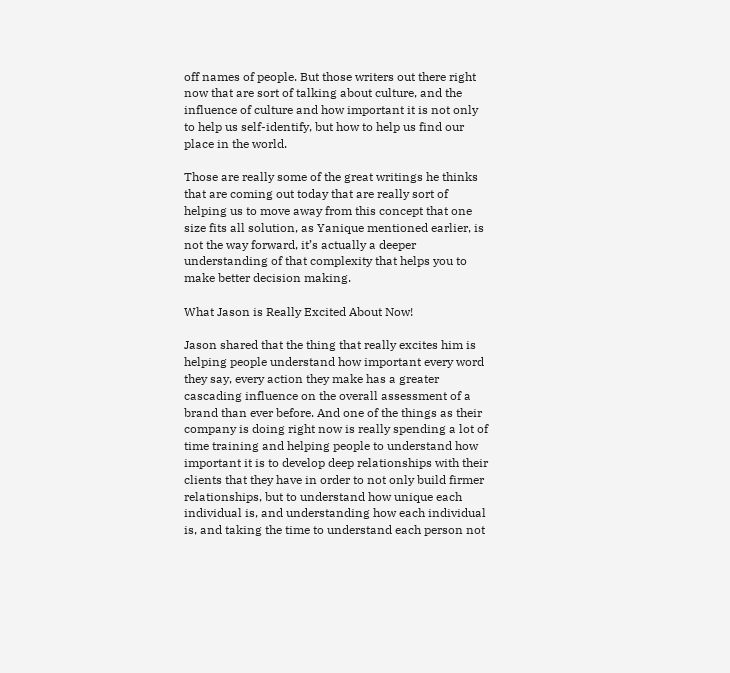off names of people. But those writers out there right now that are sort of talking about culture, and the influence of culture and how important it is not only to help us self-identify, but how to help us find our place in the world.

Those are really some of the great writings he thinks that are coming out today that are really sort of helping us to move away from this concept that one size fits all solution, as Yanique mentioned earlier, is not the way forward, it’s actually a deeper understanding of that complexity that helps you to make better decision making.

What Jason is Really Excited About Now!

Jason shared that the thing that really excites him is helping people understand how important every word they say, every action they make has a greater cascading influence on the overall assessment of a brand than ever before. And one of the things as their company is doing right now is really spending a lot of time training and helping people to understand how important it is to develop deep relationships with their clients that they have in order to not only build firmer relationships, but to understand how unique each individual is, and understanding how each individual is, and taking the time to understand each person not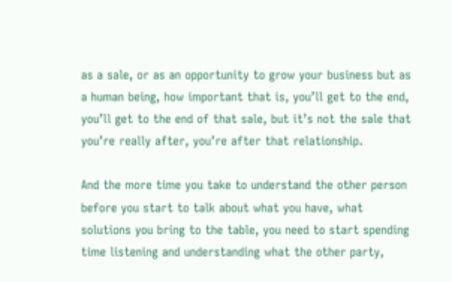as a sale, or as an opportunity to grow your business but as a human being, how important that is, you’ll get to the end, you’ll get to the end of that sale, but it’s not the sale that you’re really after, you’re after that relationship.

And the more time you take to understand the other person before you start to talk about what you have, what solutions you bring to the table, you need to start spending time listening and understanding what the other party,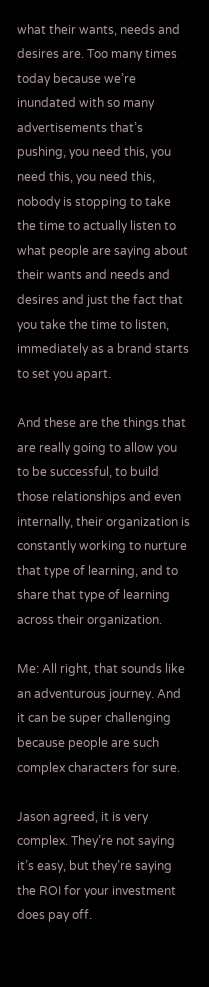what their wants, needs and desires are. Too many times today because we’re inundated with so many advertisements that’s pushing, you need this, you need this, you need this, nobody is stopping to take the time to actually listen to what people are saying about their wants and needs and desires and just the fact that you take the time to listen, immediately as a brand starts to set you apart.

And these are the things that are really going to allow you to be successful, to build those relationships and even internally, their organization is constantly working to nurture that type of learning, and to share that type of learning across their organization.

Me: All right, that sounds like an adventurous journey. And it can be super challenging because people are such complex characters for sure.

Jason agreed, it is very complex. They’re not saying it’s easy, but they’re saying the ROI for your investment does pay off.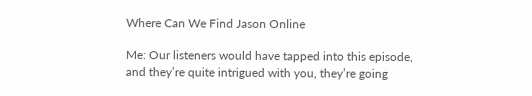Where Can We Find Jason Online

Me: Our listeners would have tapped into this episode, and they’re quite intrigued with you, they’re going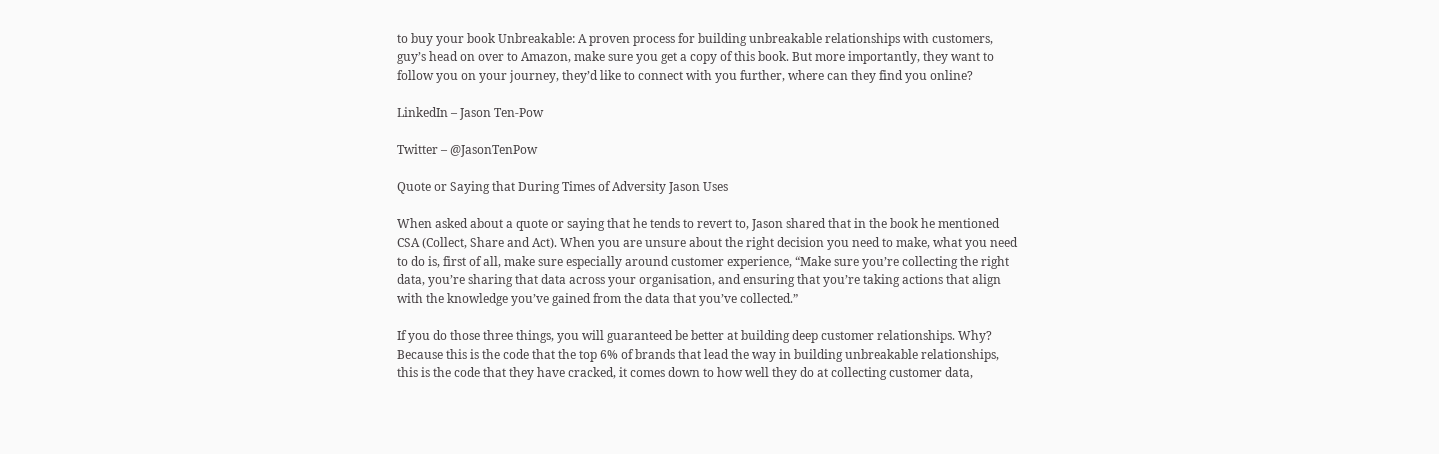to buy your book Unbreakable: A proven process for building unbreakable relationships with customers, guy’s head on over to Amazon, make sure you get a copy of this book. But more importantly, they want to follow you on your journey, they’d like to connect with you further, where can they find you online?

LinkedIn – Jason Ten-Pow

Twitter – @JasonTenPow

Quote or Saying that During Times of Adversity Jason Uses

When asked about a quote or saying that he tends to revert to, Jason shared that in the book he mentioned CSA (Collect, Share and Act). When you are unsure about the right decision you need to make, what you need to do is, first of all, make sure especially around customer experience, “Make sure you’re collecting the right data, you’re sharing that data across your organisation, and ensuring that you’re taking actions that align with the knowledge you’ve gained from the data that you’ve collected.”

If you do those three things, you will guaranteed be better at building deep customer relationships. Why? Because this is the code that the top 6% of brands that lead the way in building unbreakable relationships, this is the code that they have cracked, it comes down to how well they do at collecting customer data,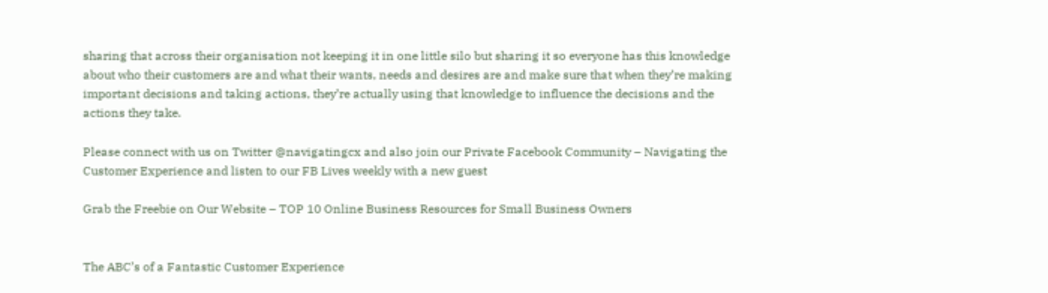sharing that across their organisation not keeping it in one little silo but sharing it so everyone has this knowledge about who their customers are and what their wants, needs and desires are and make sure that when they’re making important decisions and taking actions, they’re actually using that knowledge to influence the decisions and the actions they take.

Please connect with us on Twitter @navigatingcx and also join our Private Facebook Community – Navigating the Customer Experience and listen to our FB Lives weekly with a new guest

Grab the Freebie on Our Website – TOP 10 Online Business Resources for Small Business Owners


The ABC’s of a Fantastic Customer Experience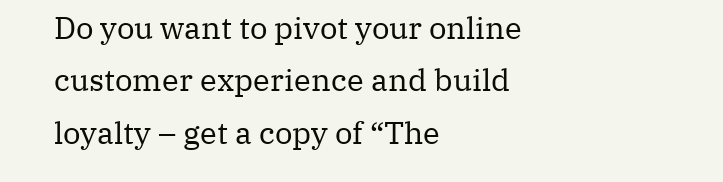Do you want to pivot your online customer experience and build loyalty – get a copy of “The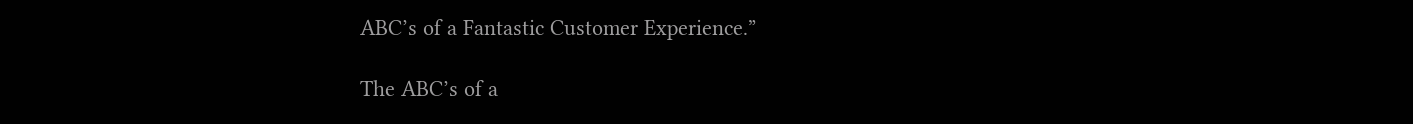ABC’s of a Fantastic Customer Experience.”

The ABC’s of a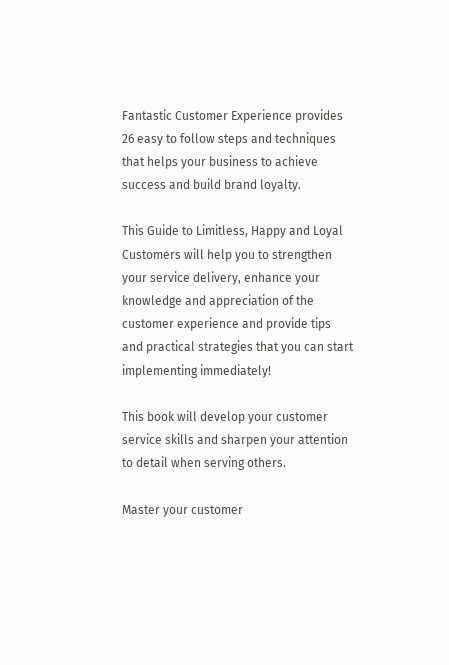Fantastic Customer Experience provides 26 easy to follow steps and techniques that helps your business to achieve success and build brand loyalty.

This Guide to Limitless, Happy and Loyal Customers will help you to strengthen your service delivery, enhance your knowledge and appreciation of the customer experience and provide tips and practical strategies that you can start implementing immediately!

This book will develop your customer service skills and sharpen your attention to detail when serving others.

Master your customer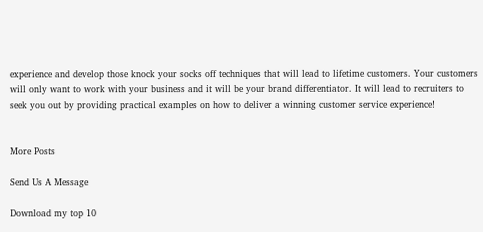experience and develop those knock your socks off techniques that will lead to lifetime customers. Your customers will only want to work with your business and it will be your brand differentiator. It will lead to recruiters to seek you out by providing practical examples on how to deliver a winning customer service experience!


More Posts

Send Us A Message

Download my top 10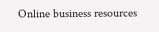Online business resources